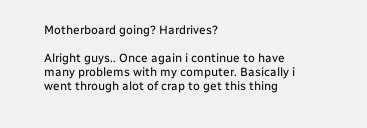Motherboard going? Hardrives?

Alright guys.. Once again i continue to have many problems with my computer. Basically i went through alot of crap to get this thing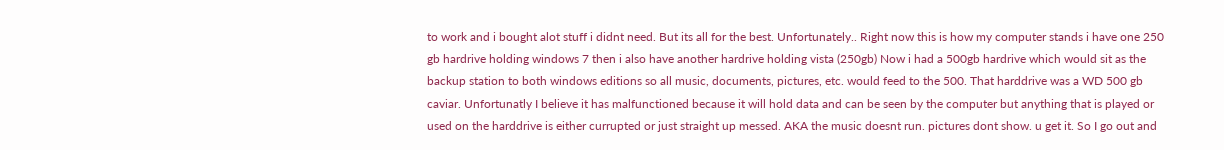to work and i bought alot stuff i didnt need. But its all for the best. Unfortunately.. Right now this is how my computer stands i have one 250 gb hardrive holding windows 7 then i also have another hardrive holding vista (250gb) Now i had a 500gb hardrive which would sit as the backup station to both windows editions so all music, documents, pictures, etc. would feed to the 500. That harddrive was a WD 500 gb caviar. Unfortunatly I believe it has malfunctioned because it will hold data and can be seen by the computer but anything that is played or used on the harddrive is either currupted or just straight up messed. AKA the music doesnt run. pictures dont show. u get it. So I go out and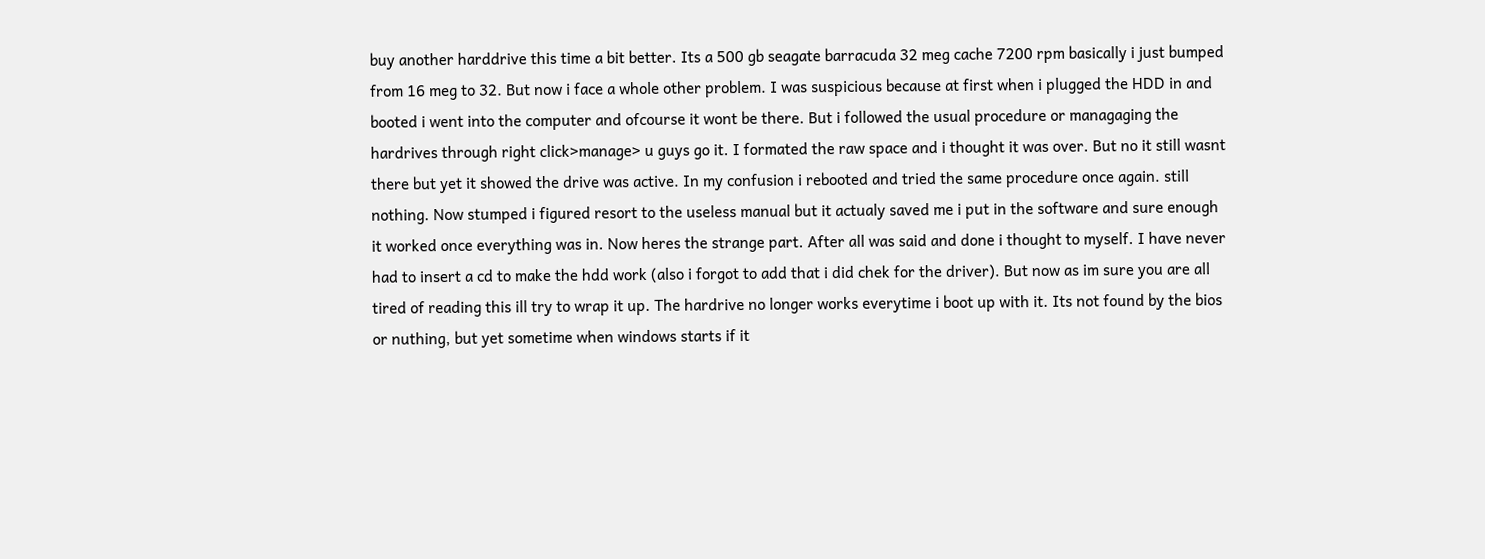buy another harddrive this time a bit better. Its a 500 gb seagate barracuda 32 meg cache 7200 rpm basically i just bumped from 16 meg to 32. But now i face a whole other problem. I was suspicious because at first when i plugged the HDD in and booted i went into the computer and ofcourse it wont be there. But i followed the usual procedure or managaging the hardrives through right click>manage> u guys go it. I formated the raw space and i thought it was over. But no it still wasnt there but yet it showed the drive was active. In my confusion i rebooted and tried the same procedure once again. still nothing. Now stumped i figured resort to the useless manual but it actualy saved me i put in the software and sure enough it worked once everything was in. Now heres the strange part. After all was said and done i thought to myself. I have never had to insert a cd to make the hdd work (also i forgot to add that i did chek for the driver). But now as im sure you are all tired of reading this ill try to wrap it up. The hardrive no longer works everytime i boot up with it. Its not found by the bios or nuthing, but yet sometime when windows starts if it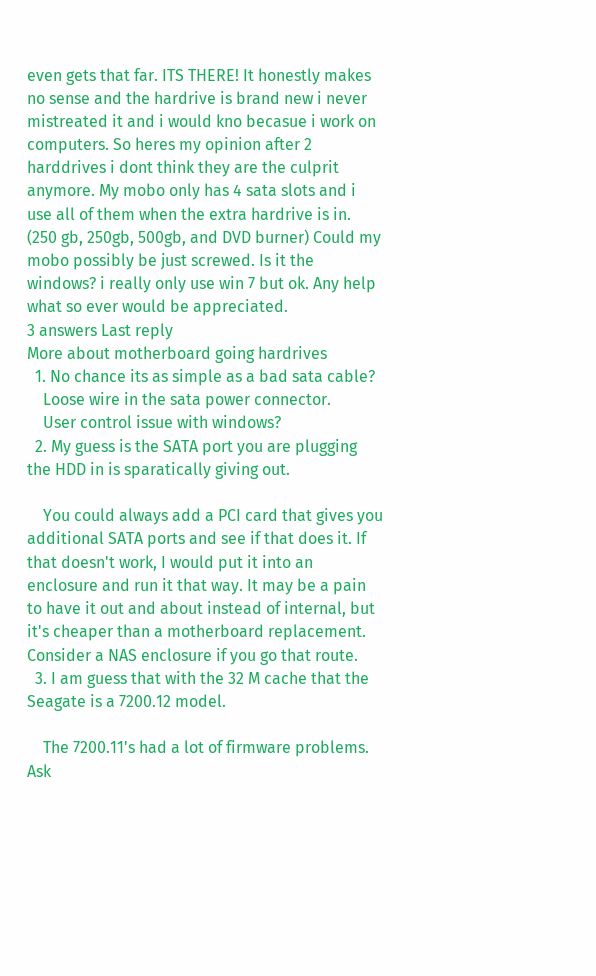even gets that far. ITS THERE! It honestly makes no sense and the hardrive is brand new i never mistreated it and i would kno becasue i work on computers. So heres my opinion after 2 harddrives i dont think they are the culprit anymore. My mobo only has 4 sata slots and i use all of them when the extra hardrive is in. (250 gb, 250gb, 500gb, and DVD burner) Could my mobo possibly be just screwed. Is it the windows? i really only use win 7 but ok. Any help what so ever would be appreciated.
3 answers Last reply
More about motherboard going hardrives
  1. No chance its as simple as a bad sata cable?
    Loose wire in the sata power connector.
    User control issue with windows?
  2. My guess is the SATA port you are plugging the HDD in is sparatically giving out.

    You could always add a PCI card that gives you additional SATA ports and see if that does it. If that doesn't work, I would put it into an enclosure and run it that way. It may be a pain to have it out and about instead of internal, but it's cheaper than a motherboard replacement. Consider a NAS enclosure if you go that route.
  3. I am guess that with the 32 M cache that the Seagate is a 7200.12 model.

    The 7200.11's had a lot of firmware problems.
Ask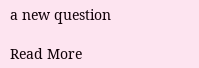a new question

Read More